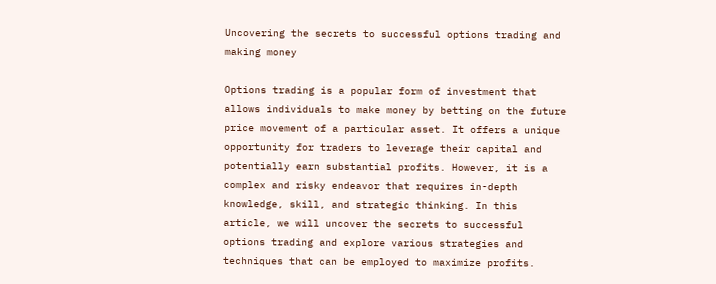Uncovering the secrets to successful options trading and making money

Options trading is a popular form of investment that allows individuals to make money by betting on the future price movement of a particular asset. It offers a unique opportunity for traders to leverage their capital and potentially earn substantial profits. However, it is a complex and risky endeavor that requires in-depth knowledge, skill, and strategic thinking. In this article, we will uncover the secrets to successful options trading and explore various strategies and techniques that can be employed to maximize profits.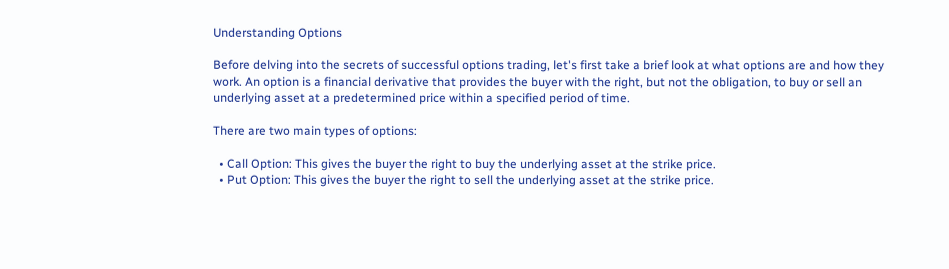Understanding Options

Before delving into the secrets of successful options trading, let's first take a brief look at what options are and how they work. An option is a financial derivative that provides the buyer with the right, but not the obligation, to buy or sell an underlying asset at a predetermined price within a specified period of time.

There are two main types of options:

  • Call Option: This gives the buyer the right to buy the underlying asset at the strike price.
  • Put Option: This gives the buyer the right to sell the underlying asset at the strike price.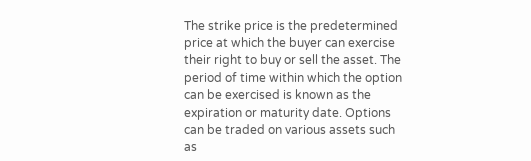The strike price is the predetermined price at which the buyer can exercise their right to buy or sell the asset. The period of time within which the option can be exercised is known as the expiration or maturity date. Options can be traded on various assets such as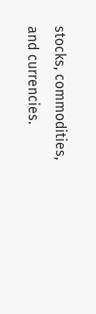stocks, commodities, and currencies.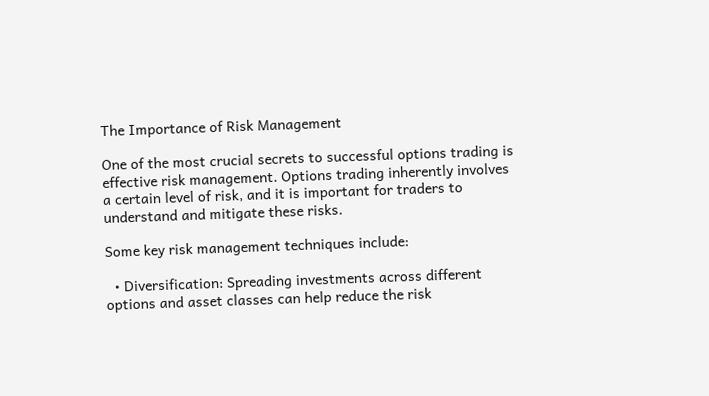The Importance of Risk Management

One of the most crucial secrets to successful options trading is effective risk management. Options trading inherently involves a certain level of risk, and it is important for traders to understand and mitigate these risks.

Some key risk management techniques include:

  • Diversification: Spreading investments across different options and asset classes can help reduce the risk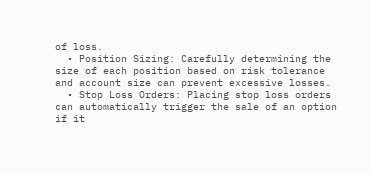of loss.
  • Position Sizing: Carefully determining the size of each position based on risk tolerance and account size can prevent excessive losses.
  • Stop Loss Orders: Placing stop loss orders can automatically trigger the sale of an option if it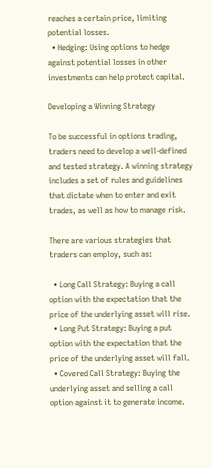reaches a certain price, limiting potential losses.
  • Hedging: Using options to hedge against potential losses in other investments can help protect capital.

Developing a Winning Strategy

To be successful in options trading, traders need to develop a well-defined and tested strategy. A winning strategy includes a set of rules and guidelines that dictate when to enter and exit trades, as well as how to manage risk.

There are various strategies that traders can employ, such as:

  • Long Call Strategy: Buying a call option with the expectation that the price of the underlying asset will rise.
  • Long Put Strategy: Buying a put option with the expectation that the price of the underlying asset will fall.
  • Covered Call Strategy: Buying the underlying asset and selling a call option against it to generate income.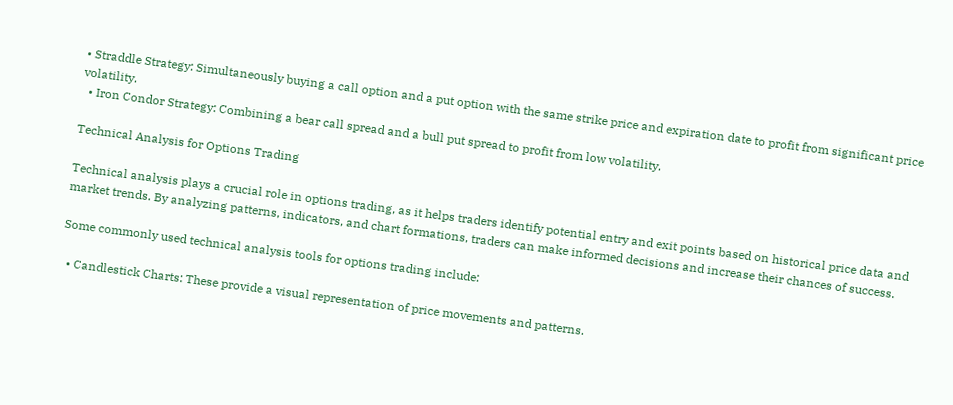• Straddle Strategy: Simultaneously buying a call option and a put option with the same strike price and expiration date to profit from significant price volatility.
  • Iron Condor Strategy: Combining a bear call spread and a bull put spread to profit from low volatility.

Technical Analysis for Options Trading

Technical analysis plays a crucial role in options trading, as it helps traders identify potential entry and exit points based on historical price data and market trends. By analyzing patterns, indicators, and chart formations, traders can make informed decisions and increase their chances of success.

Some commonly used technical analysis tools for options trading include:

  • Candlestick Charts: These provide a visual representation of price movements and patterns.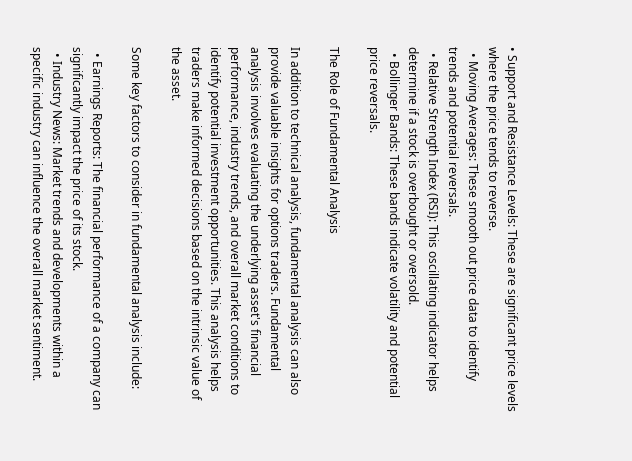• Support and Resistance Levels: These are significant price levels where the price tends to reverse.
  • Moving Averages: These smooth out price data to identify trends and potential reversals.
  • Relative Strength Index (RSI): This oscillating indicator helps determine if a stock is overbought or oversold.
  • Bollinger Bands: These bands indicate volatility and potential price reversals.

The Role of Fundamental Analysis

In addition to technical analysis, fundamental analysis can also provide valuable insights for options traders. Fundamental analysis involves evaluating the underlying asset's financial performance, industry trends, and overall market conditions to identify potential investment opportunities. This analysis helps traders make informed decisions based on the intrinsic value of the asset.

Some key factors to consider in fundamental analysis include:

  • Earnings Reports: The financial performance of a company can significantly impact the price of its stock.
  • Industry News: Market trends and developments within a specific industry can influence the overall market sentiment.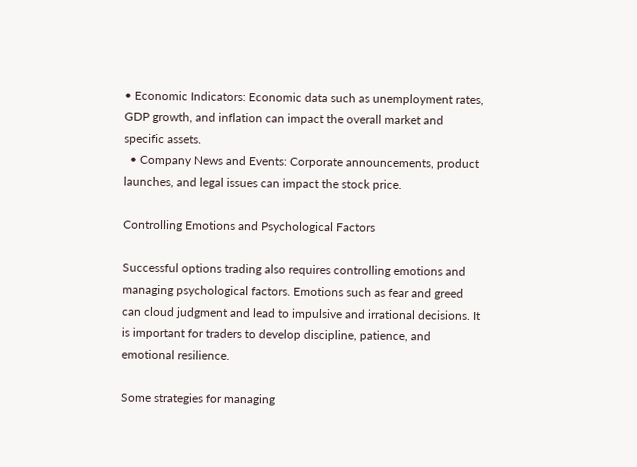• Economic Indicators: Economic data such as unemployment rates, GDP growth, and inflation can impact the overall market and specific assets.
  • Company News and Events: Corporate announcements, product launches, and legal issues can impact the stock price.

Controlling Emotions and Psychological Factors

Successful options trading also requires controlling emotions and managing psychological factors. Emotions such as fear and greed can cloud judgment and lead to impulsive and irrational decisions. It is important for traders to develop discipline, patience, and emotional resilience.

Some strategies for managing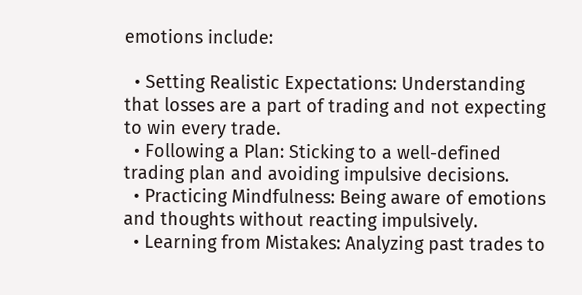emotions include:

  • Setting Realistic Expectations: Understanding that losses are a part of trading and not expecting to win every trade.
  • Following a Plan: Sticking to a well-defined trading plan and avoiding impulsive decisions.
  • Practicing Mindfulness: Being aware of emotions and thoughts without reacting impulsively.
  • Learning from Mistakes: Analyzing past trades to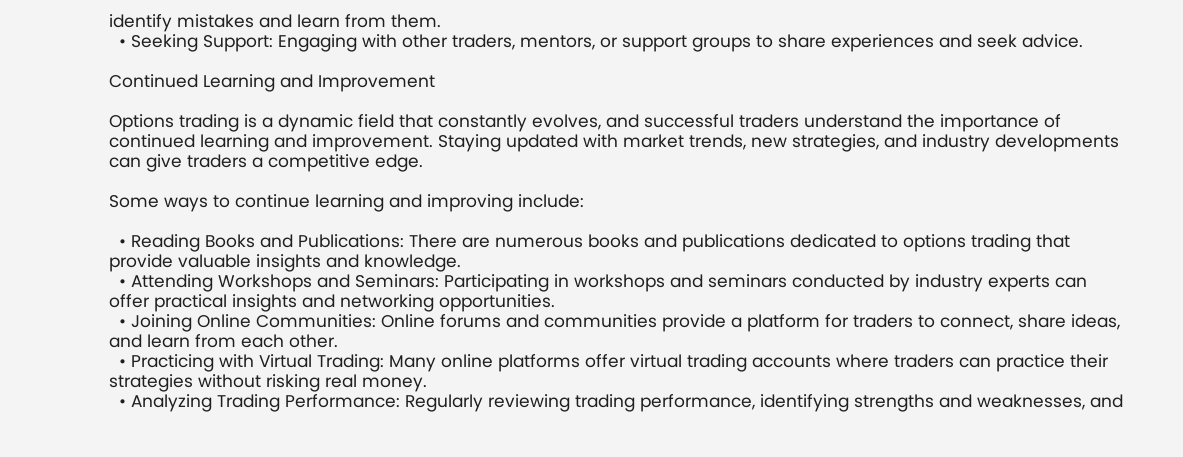identify mistakes and learn from them.
  • Seeking Support: Engaging with other traders, mentors, or support groups to share experiences and seek advice.

Continued Learning and Improvement

Options trading is a dynamic field that constantly evolves, and successful traders understand the importance of continued learning and improvement. Staying updated with market trends, new strategies, and industry developments can give traders a competitive edge.

Some ways to continue learning and improving include:

  • Reading Books and Publications: There are numerous books and publications dedicated to options trading that provide valuable insights and knowledge.
  • Attending Workshops and Seminars: Participating in workshops and seminars conducted by industry experts can offer practical insights and networking opportunities.
  • Joining Online Communities: Online forums and communities provide a platform for traders to connect, share ideas, and learn from each other.
  • Practicing with Virtual Trading: Many online platforms offer virtual trading accounts where traders can practice their strategies without risking real money.
  • Analyzing Trading Performance: Regularly reviewing trading performance, identifying strengths and weaknesses, and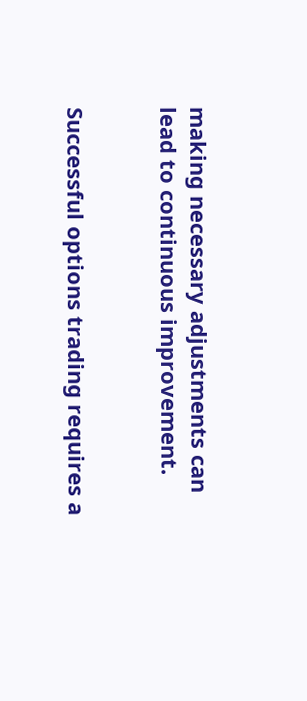making necessary adjustments can lead to continuous improvement.


Successful options trading requires a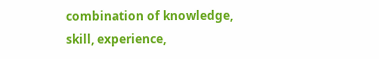combination of knowledge, skill, experience,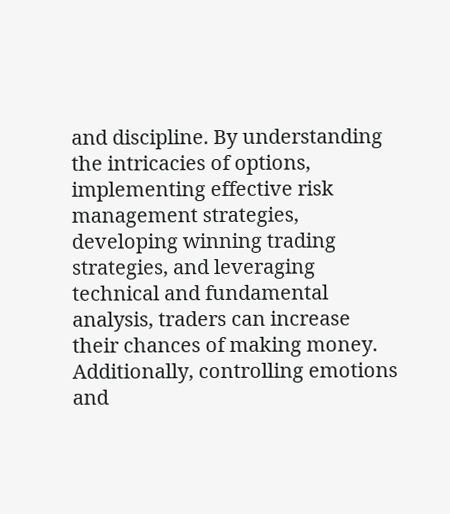and discipline. By understanding the intricacies of options, implementing effective risk management strategies, developing winning trading strategies, and leveraging technical and fundamental analysis, traders can increase their chances of making money. Additionally, controlling emotions and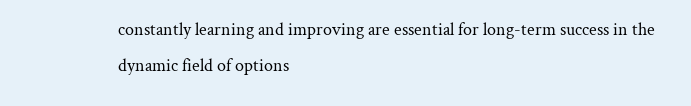constantly learning and improving are essential for long-term success in the dynamic field of options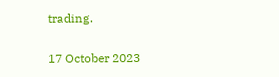trading.

17 October 2023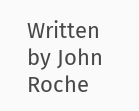Written by John Roche